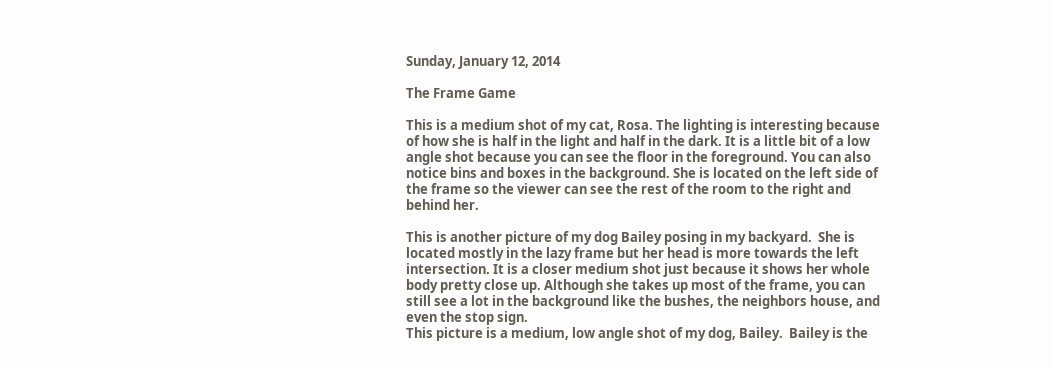Sunday, January 12, 2014

The Frame Game

This is a medium shot of my cat, Rosa. The lighting is interesting because of how she is half in the light and half in the dark. It is a little bit of a low angle shot because you can see the floor in the foreground. You can also notice bins and boxes in the background. She is located on the left side of the frame so the viewer can see the rest of the room to the right and behind her.

This is another picture of my dog Bailey posing in my backyard.  She is located mostly in the lazy frame but her head is more towards the left intersection. It is a closer medium shot just because it shows her whole body pretty close up. Although she takes up most of the frame, you can still see a lot in the background like the bushes, the neighbors house, and even the stop sign.
This picture is a medium, low angle shot of my dog, Bailey.  Bailey is the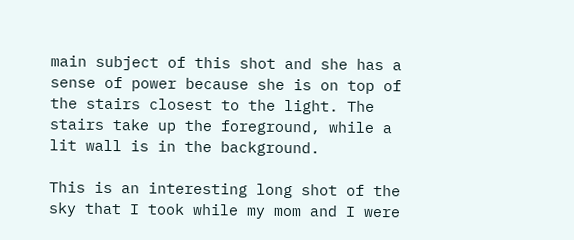main subject of this shot and she has a sense of power because she is on top of the stairs closest to the light. The stairs take up the foreground, while a lit wall is in the background.

This is an interesting long shot of the sky that I took while my mom and I were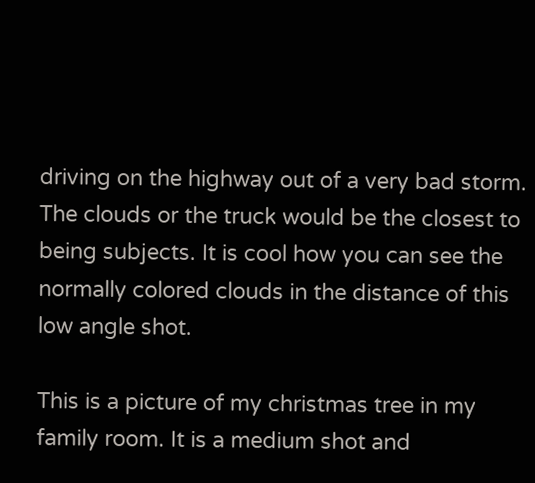driving on the highway out of a very bad storm. The clouds or the truck would be the closest to being subjects. It is cool how you can see the normally colored clouds in the distance of this low angle shot.

This is a picture of my christmas tree in my family room. It is a medium shot and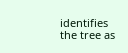identifies the tree as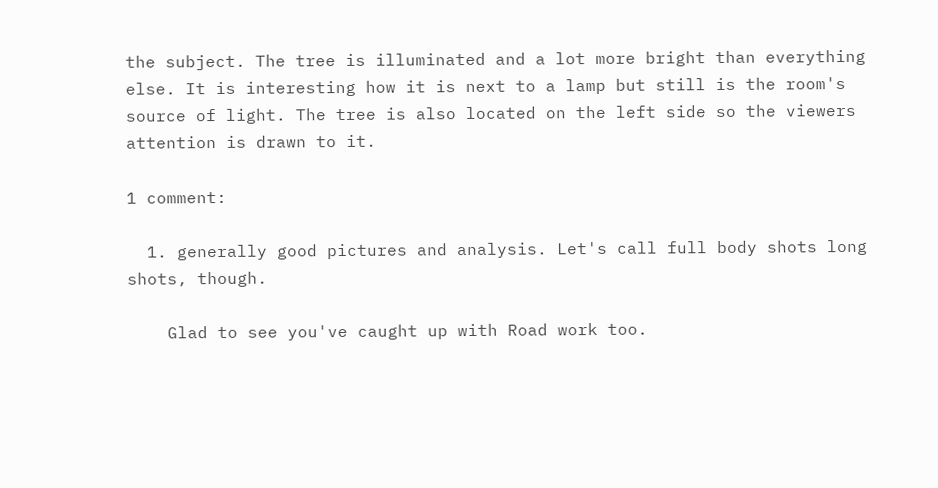the subject. The tree is illuminated and a lot more bright than everything else. It is interesting how it is next to a lamp but still is the room's source of light. The tree is also located on the left side so the viewers attention is drawn to it.

1 comment:

  1. generally good pictures and analysis. Let's call full body shots long shots, though.

    Glad to see you've caught up with Road work too.